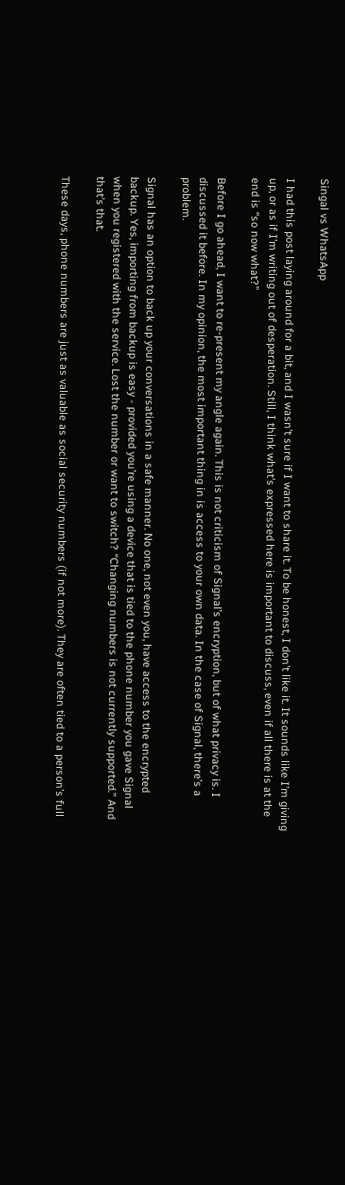Singal vs WhatsApp

I had this post laying around for a bit, and I wasn’t sure if I want to share it. To be honest, I don’t like it. It sounds like I’m giving up, or as if I’m writing out of desperation. Still, I think what’s expressed here is important to discuss, even if all there is at the end is “so now what?”

Before I go ahead, I want to re-present my angle again. This is not criticism of Signal’s encryption, but of what privacy is. I discussed it before. In my opinion, the most important thing in is access to your own data. In the case of Signal, there’s a problem.

Signal has an option to back up your conversations in a safe manner. No one, not even you, have access to the encrypted backup. Yes, importing from backup is easy - provided you’re using a device that is tied to the phone number you gave Signal when you registered with the service. Lost the number or want to switch? “Changing numbers is not currently supported.” And that’s that.

These days, phone numbers are just as valuable as social security numbers (if not more). They are often tied to a person’s full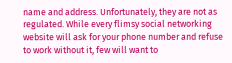name and address. Unfortunately, they are not as regulated. While every flimsy social networking website will ask for your phone number and refuse to work without it, few will want to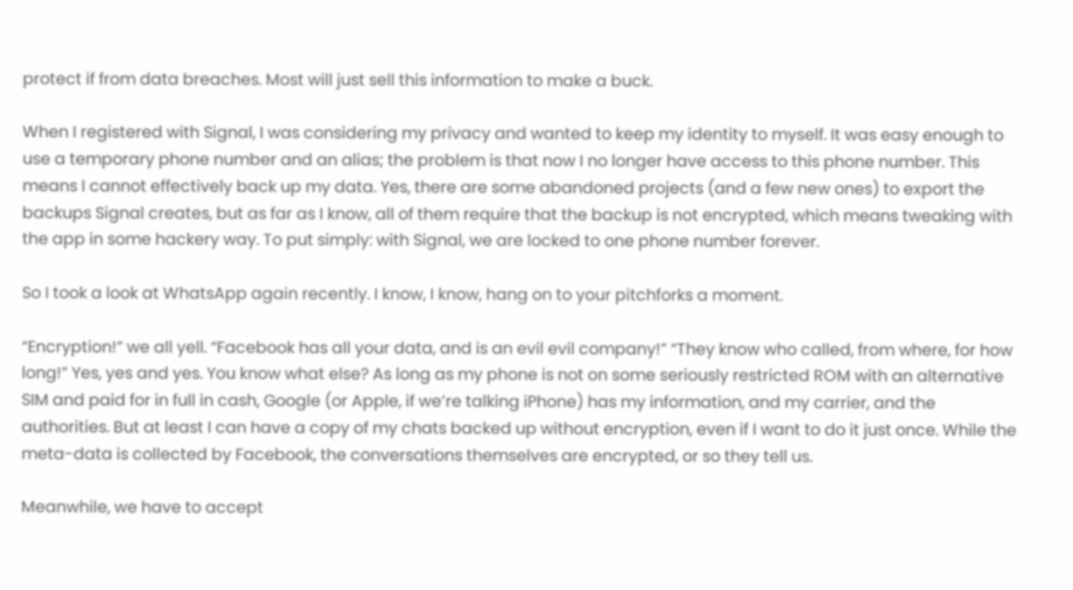protect if from data breaches. Most will just sell this information to make a buck.

When I registered with Signal, I was considering my privacy and wanted to keep my identity to myself. It was easy enough to use a temporary phone number and an alias; the problem is that now I no longer have access to this phone number. This means I cannot effectively back up my data. Yes, there are some abandoned projects (and a few new ones) to export the backups Signal creates, but as far as I know, all of them require that the backup is not encrypted, which means tweaking with the app in some hackery way. To put simply: with Signal, we are locked to one phone number forever.

So I took a look at WhatsApp again recently. I know, I know, hang on to your pitchforks a moment.

“Encryption!” we all yell. “Facebook has all your data, and is an evil evil company!” “They know who called, from where, for how long!” Yes, yes and yes. You know what else? As long as my phone is not on some seriously restricted ROM with an alternative SIM and paid for in full in cash, Google (or Apple, if we’re talking iPhone) has my information, and my carrier, and the authorities. But at least I can have a copy of my chats backed up without encryption, even if I want to do it just once. While the meta-data is collected by Facebook, the conversations themselves are encrypted, or so they tell us.

Meanwhile, we have to accept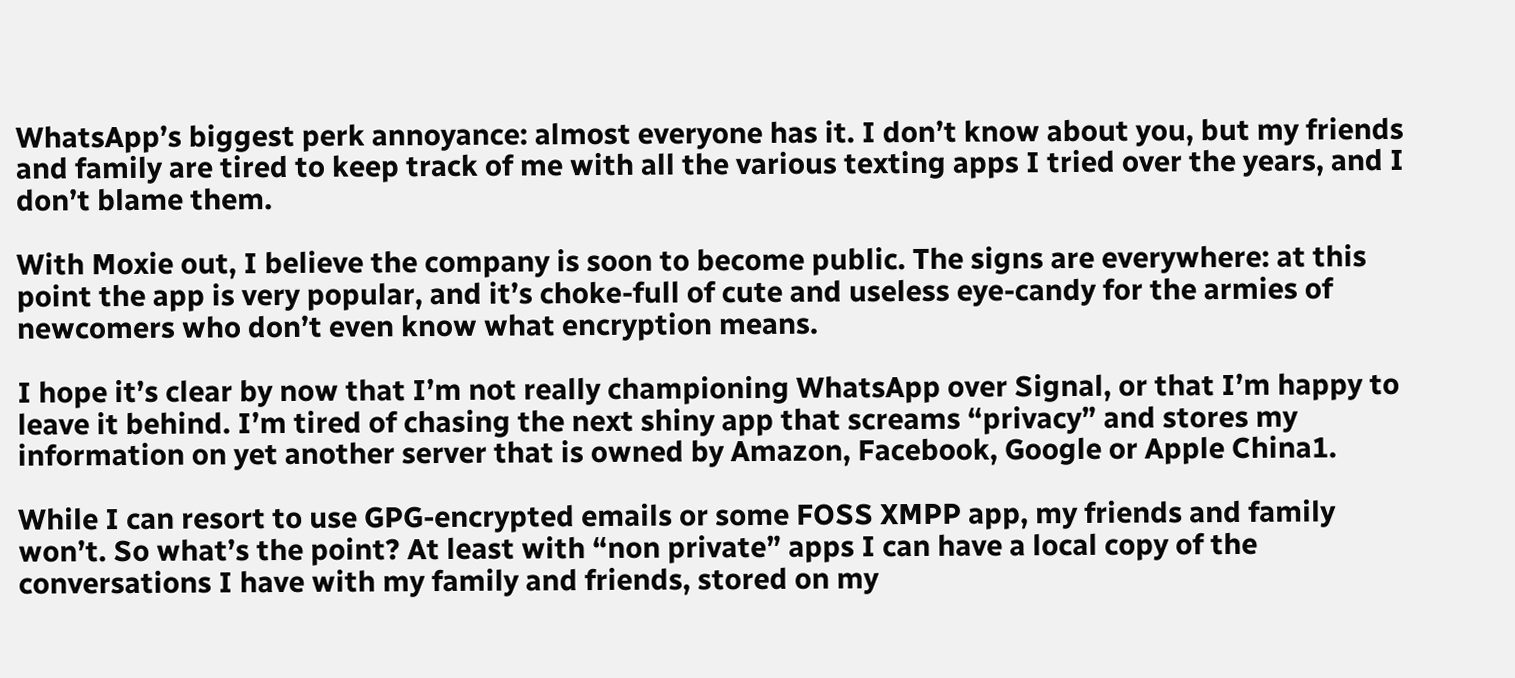WhatsApp’s biggest perk annoyance: almost everyone has it. I don’t know about you, but my friends and family are tired to keep track of me with all the various texting apps I tried over the years, and I don’t blame them.

With Moxie out, I believe the company is soon to become public. The signs are everywhere: at this point the app is very popular, and it’s choke-full of cute and useless eye-candy for the armies of newcomers who don’t even know what encryption means.

I hope it’s clear by now that I’m not really championing WhatsApp over Signal, or that I’m happy to leave it behind. I’m tired of chasing the next shiny app that screams “privacy” and stores my information on yet another server that is owned by Amazon, Facebook, Google or Apple China1.

While I can resort to use GPG-encrypted emails or some FOSS XMPP app, my friends and family won’t. So what’s the point? At least with “non private” apps I can have a local copy of the conversations I have with my family and friends, stored on my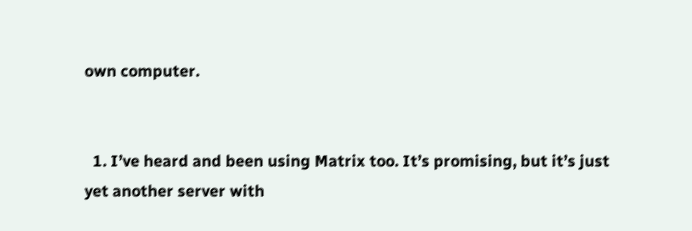own computer.


  1. I’ve heard and been using Matrix too. It’s promising, but it’s just yet another server with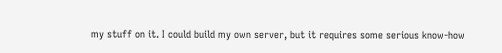my stuff on it. I could build my own server, but it requires some serious know-how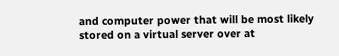and computer power that will be most likely stored on a virtual server over at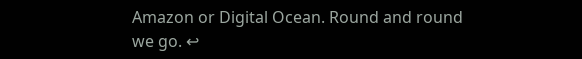Amazon or Digital Ocean. Round and round we go. ↩